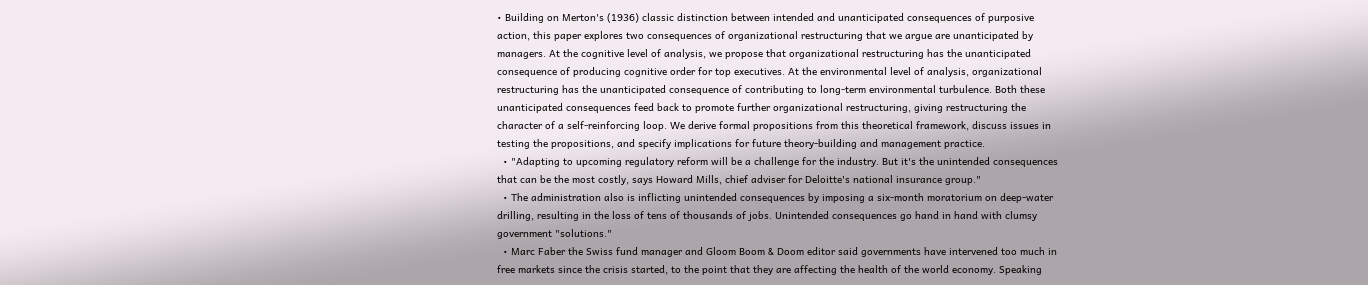• Building on Merton's (1936) classic distinction between intended and unanticipated consequences of purposive action, this paper explores two consequences of organizational restructuring that we argue are unanticipated by managers. At the cognitive level of analysis, we propose that organizational restructuring has the unanticipated consequence of producing cognitive order for top executives. At the environmental level of analysis, organizational restructuring has the unanticipated consequence of contributing to long-term environmental turbulence. Both these unanticipated consequences feed back to promote further organizational restructuring, giving restructuring the character of a self-reinforcing loop. We derive formal propositions from this theoretical framework, discuss issues in testing the propositions, and specify implications for future theory-building and management practice.
  • "Adapting to upcoming regulatory reform will be a challenge for the industry. But it's the unintended consequences that can be the most costly, says Howard Mills, chief adviser for Deloitte's national insurance group."
  • The administration also is inflicting unintended consequences by imposing a six-month moratorium on deep-water drilling, resulting in the loss of tens of thousands of jobs. Unintended consequences go hand in hand with clumsy government "solutions."
  • Marc Faber the Swiss fund manager and Gloom Boom & Doom editor said governments have intervened too much in free markets since the crisis started, to the point that they are affecting the health of the world economy. Speaking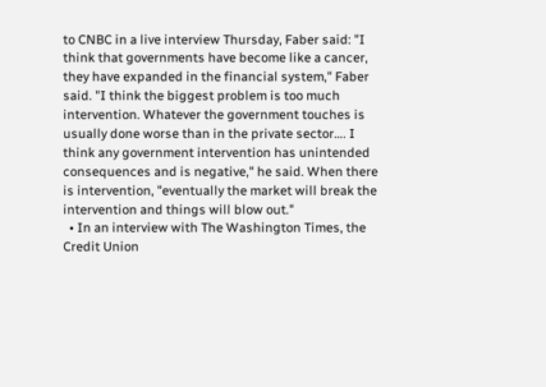to CNBC in a live interview Thursday, Faber said: "I think that governments have become like a cancer, they have expanded in the financial system," Faber said. "I think the biggest problem is too much intervention. Whatever the government touches is usually done worse than in the private sector…. I think any government intervention has unintended consequences and is negative," he said. When there is intervention, "eventually the market will break the intervention and things will blow out."
  • In an interview with The Washington Times, the Credit Union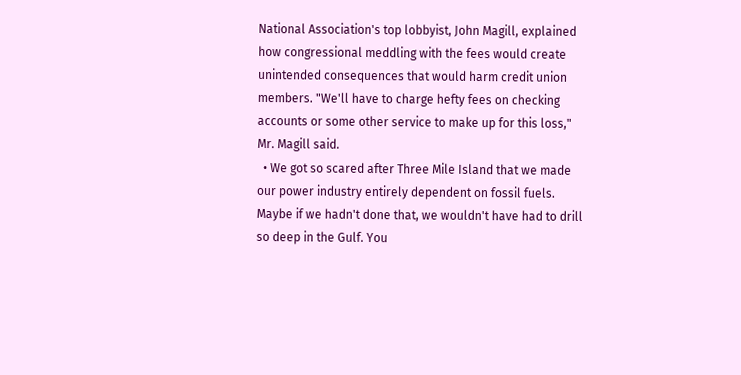National Association's top lobbyist, John Magill, explained how congressional meddling with the fees would create unintended consequences that would harm credit union members. "We'll have to charge hefty fees on checking accounts or some other service to make up for this loss," Mr. Magill said.
  • We got so scared after Three Mile Island that we made our power industry entirely dependent on fossil fuels. Maybe if we hadn't done that, we wouldn't have had to drill so deep in the Gulf. You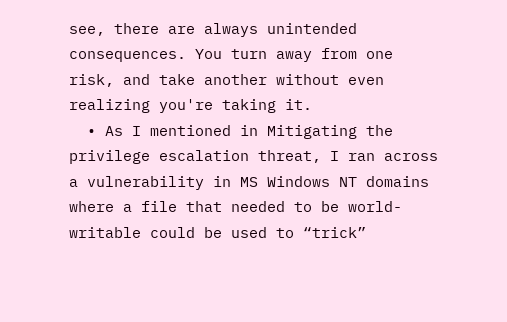see, there are always unintended consequences. You turn away from one risk, and take another without even realizing you're taking it.
  • As I mentioned in Mitigating the privilege escalation threat, I ran across a vulnerability in MS Windows NT domains where a file that needed to be world-writable could be used to “trick”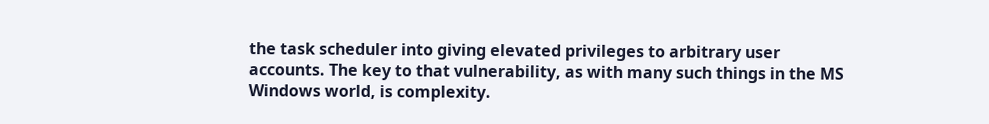the task scheduler into giving elevated privileges to arbitrary user accounts. The key to that vulnerability, as with many such things in the MS Windows world, is complexity.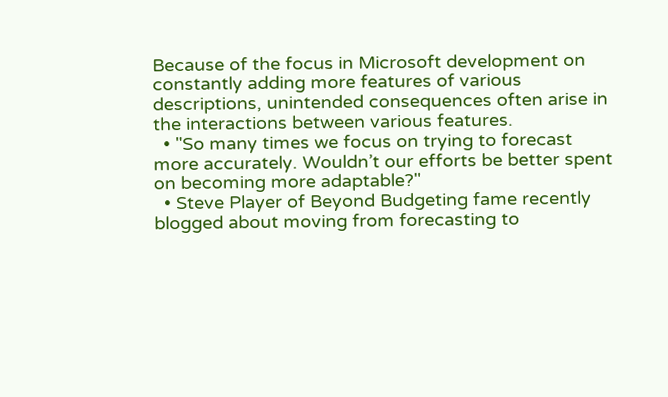Because of the focus in Microsoft development on constantly adding more features of various descriptions, unintended consequences often arise in the interactions between various features.
  • "So many times we focus on trying to forecast more accurately. Wouldn’t our efforts be better spent on becoming more adaptable?"
  • Steve Player of Beyond Budgeting fame recently blogged about moving from forecasting to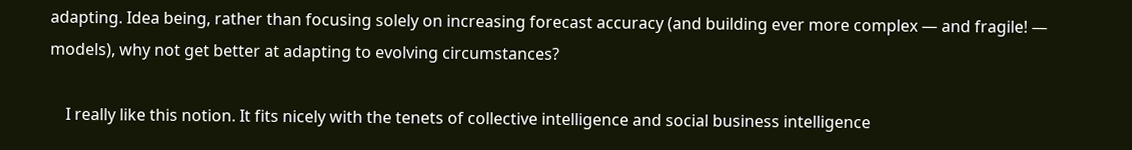adapting. Idea being, rather than focusing solely on increasing forecast accuracy (and building ever more complex — and fragile! — models), why not get better at adapting to evolving circumstances?

    I really like this notion. It fits nicely with the tenets of collective intelligence and social business intelligence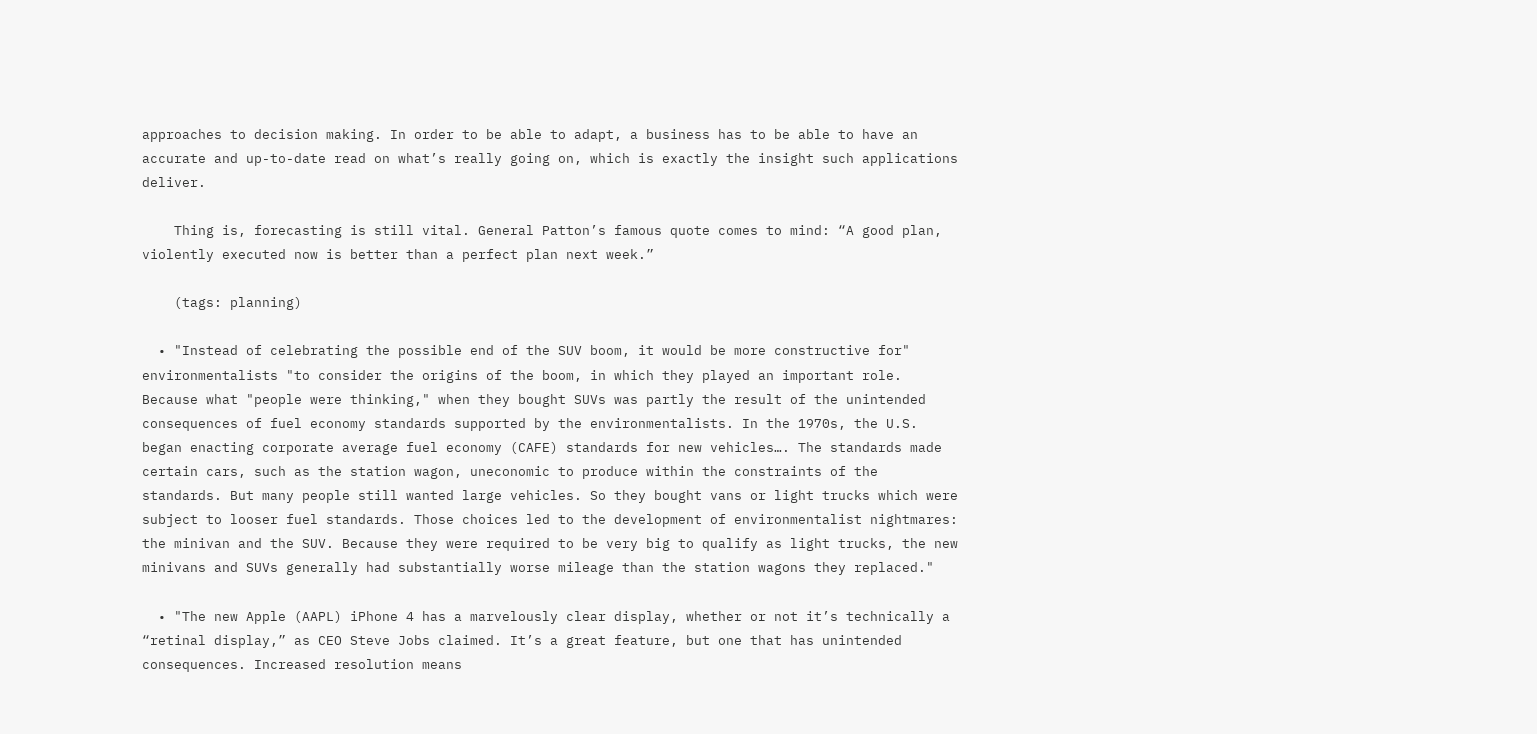approaches to decision making. In order to be able to adapt, a business has to be able to have an accurate and up-to-date read on what’s really going on, which is exactly the insight such applications deliver.

    Thing is, forecasting is still vital. General Patton’s famous quote comes to mind: “A good plan, violently executed now is better than a perfect plan next week.”

    (tags: planning)

  • "Instead of celebrating the possible end of the SUV boom, it would be more constructive for" environmentalists "to consider the origins of the boom, in which they played an important role. Because what "people were thinking," when they bought SUVs was partly the result of the unintended consequences of fuel economy standards supported by the environmentalists. In the 1970s, the U.S. began enacting corporate average fuel economy (CAFE) standards for new vehicles…. The standards made certain cars, such as the station wagon, uneconomic to produce within the constraints of the standards. But many people still wanted large vehicles. So they bought vans or light trucks which were subject to looser fuel standards. Those choices led to the development of environmentalist nightmares: the minivan and the SUV. Because they were required to be very big to qualify as light trucks, the new minivans and SUVs generally had substantially worse mileage than the station wagons they replaced."

  • "The new Apple (AAPL) iPhone 4 has a marvelously clear display, whether or not it’s technically a “retinal display,” as CEO Steve Jobs claimed. It’s a great feature, but one that has unintended consequences. Increased resolution means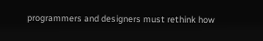programmers and designers must rethink how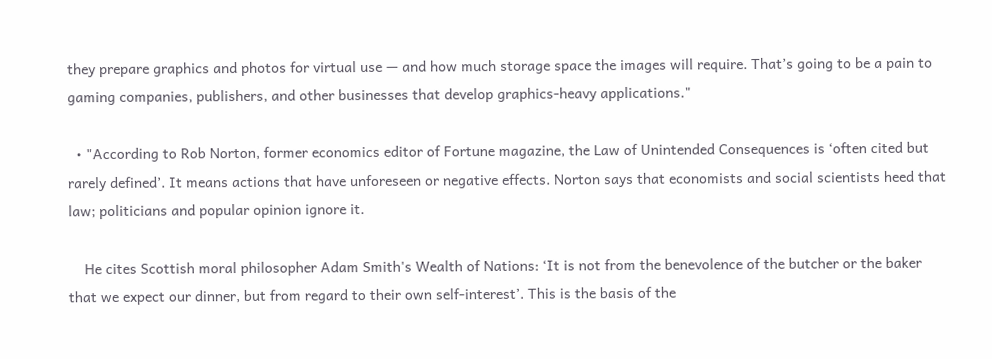they prepare graphics and photos for virtual use — and how much storage space the images will require. That’s going to be a pain to gaming companies, publishers, and other businesses that develop graphics-heavy applications."

  • "According to Rob Norton, former economics editor of Fortune magazine, the Law of Unintended Consequences is ‘often cited but rarely defined’. It means actions that have unforeseen or negative effects. Norton says that economists and social scientists heed that law; politicians and popular opinion ignore it.

    He cites Scottish moral philosopher Adam Smith's Wealth of Nations: ‘It is not from the benevolence of the butcher or the baker that we expect our dinner, but from regard to their own self-interest’. This is the basis of the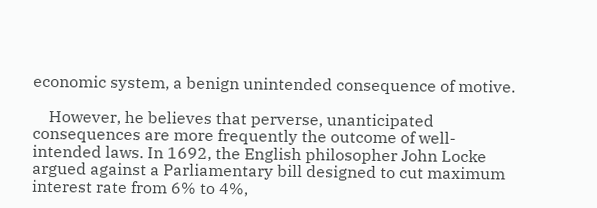economic system, a benign unintended consequence of motive.

    However, he believes that perverse, unanticipated consequences are more frequently the outcome of well-intended laws. In 1692, the English philosopher John Locke argued against a Parliamentary bill designed to cut maximum interest rate from 6% to 4%,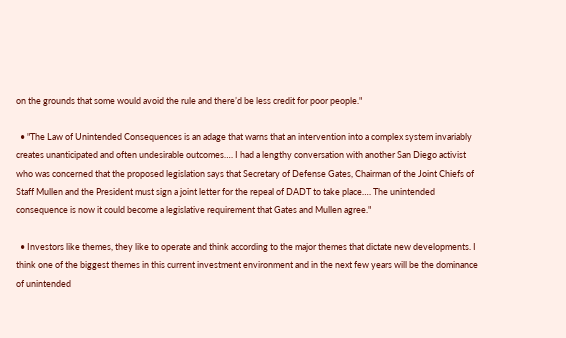on the grounds that some would avoid the rule and there’d be less credit for poor people."

  • "The Law of Unintended Consequences is an adage that warns that an intervention into a complex system invariably creates unanticipated and often undesirable outcomes…. I had a lengthy conversation with another San Diego activist who was concerned that the proposed legislation says that Secretary of Defense Gates, Chairman of the Joint Chiefs of Staff Mullen and the President must sign a joint letter for the repeal of DADT to take place…. The unintended consequence is now it could become a legislative requirement that Gates and Mullen agree."

  • Investors like themes, they like to operate and think according to the major themes that dictate new developments. I think one of the biggest themes in this current investment environment and in the next few years will be the dominance of unintended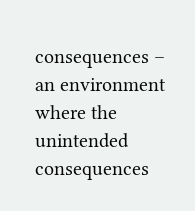consequences – an environment where the unintended consequences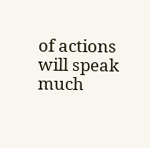of actions will speak much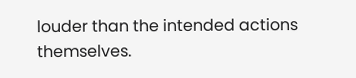louder than the intended actions themselves.